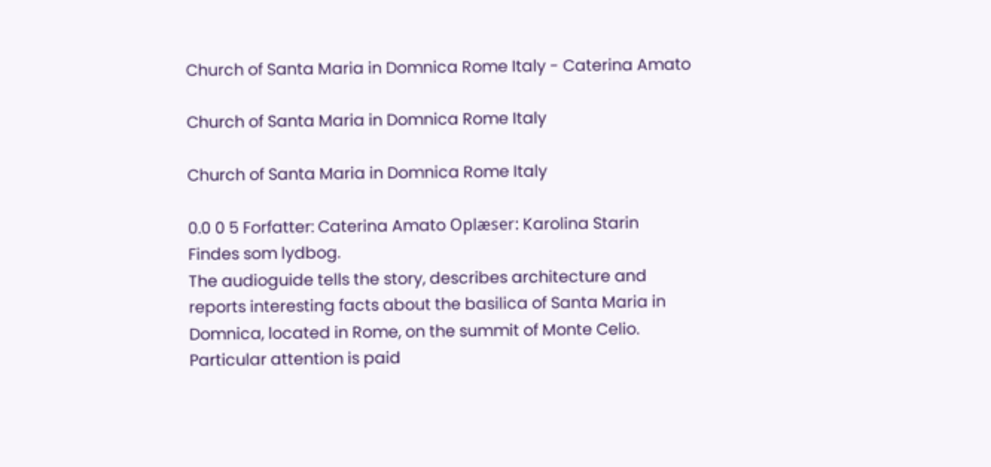Church of Santa Maria in Domnica Rome Italy - Caterina Amato

Church of Santa Maria in Domnica Rome Italy

Church of Santa Maria in Domnica Rome Italy

0.0 0 5 Forfatter: Caterina Amato Oplæser: Karolina Starin
Findes som lydbog.
The audioguide tells the story, describes architecture and reports interesting facts about the basilica of Santa Maria in Domnica, located in Rome, on the summit of Monte Celio. Particular attention is paid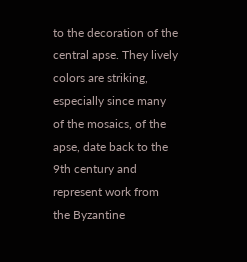to the decoration of the central apse. They lively colors are striking, especially since many of the mosaics, of the apse, date back to the 9th century and represent work from the Byzantine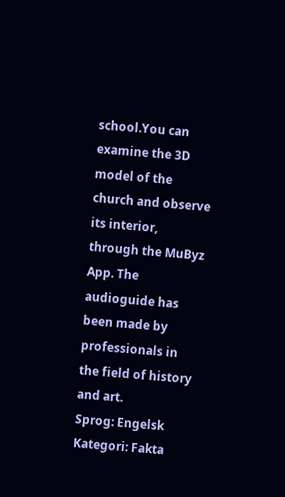school.You can examine the 3D model of the church and observe its interior, through the MuByz App. The audioguide has been made by professionals in the field of history and art.
Sprog: Engelsk Kategori: Fakta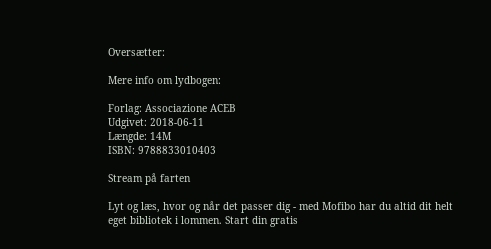Oversætter:

Mere info om lydbogen:

Forlag: Associazione ACEB
Udgivet: 2018-06-11
Længde: 14M
ISBN: 9788833010403

Stream på farten

Lyt og læs, hvor og når det passer dig - med Mofibo har du altid dit helt eget bibliotek i lommen. Start din gratis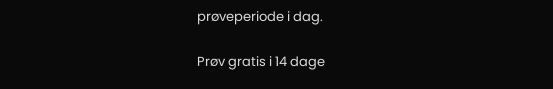prøveperiode i dag.

Prøv gratis i 14 dage